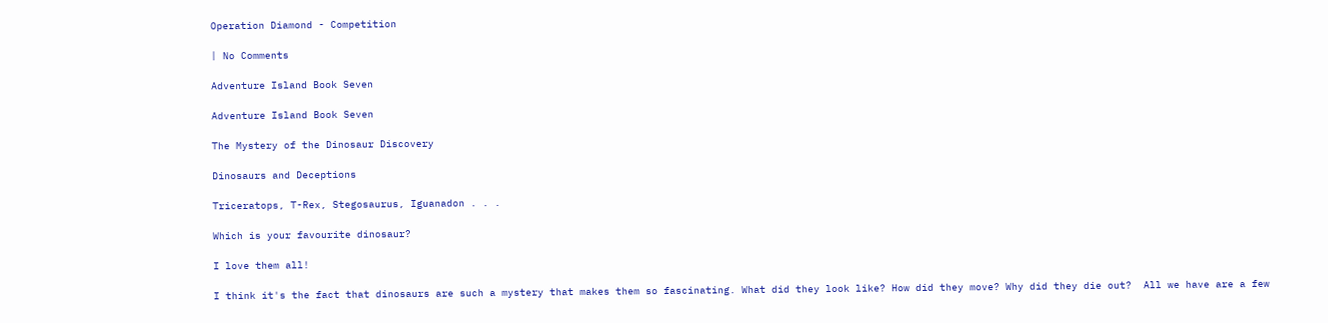Operation Diamond - Competition

| No Comments

Adventure Island Book Seven

Adventure Island Book Seven

The Mystery of the Dinosaur Discovery

Dinosaurs and Deceptions

Triceratops, T-Rex, Stegosaurus, Iguanadon . . .

Which is your favourite dinosaur?

I love them all!

I think it's the fact that dinosaurs are such a mystery that makes them so fascinating. What did they look like? How did they move? Why did they die out?  All we have are a few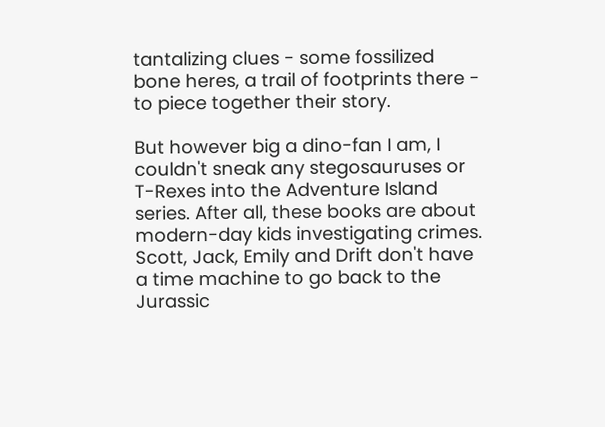tantalizing clues - some fossilized bone heres, a trail of footprints there - to piece together their story.

But however big a dino-fan I am, I couldn't sneak any stegosauruses or T-Rexes into the Adventure Island series. After all, these books are about modern-day kids investigating crimes. Scott, Jack, Emily and Drift don't have a time machine to go back to the Jurassic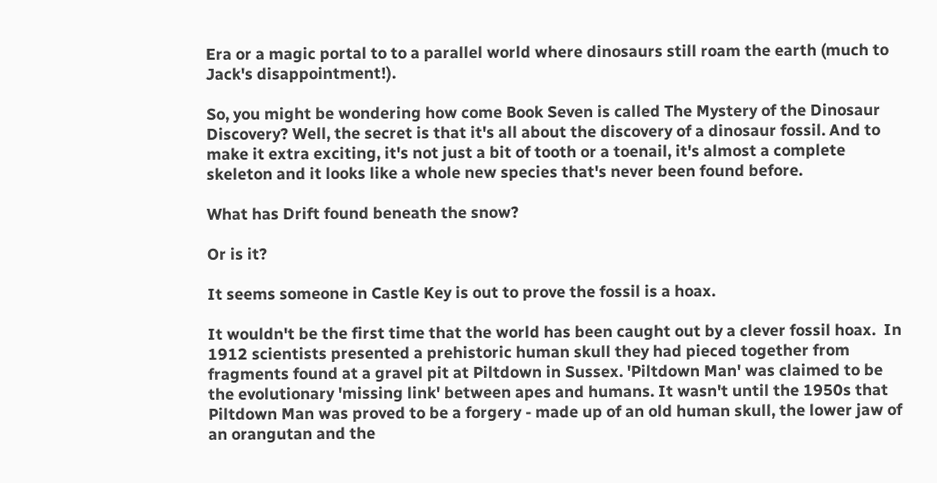Era or a magic portal to to a parallel world where dinosaurs still roam the earth (much to Jack's disappointment!).

So, you might be wondering how come Book Seven is called The Mystery of the Dinosaur Discovery? Well, the secret is that it's all about the discovery of a dinosaur fossil. And to make it extra exciting, it's not just a bit of tooth or a toenail, it's almost a complete skeleton and it looks like a whole new species that's never been found before.

What has Drift found beneath the snow?

Or is it?

It seems someone in Castle Key is out to prove the fossil is a hoax.

It wouldn't be the first time that the world has been caught out by a clever fossil hoax.  In 1912 scientists presented a prehistoric human skull they had pieced together from fragments found at a gravel pit at Piltdown in Sussex. 'Piltdown Man' was claimed to be the evolutionary 'missing link' between apes and humans. It wasn't until the 1950s that Piltdown Man was proved to be a forgery - made up of an old human skull, the lower jaw of an orangutan and the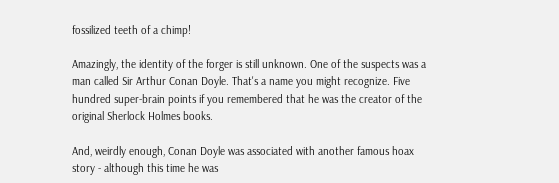fossilized teeth of a chimp!

Amazingly, the identity of the forger is still unknown. One of the suspects was a man called Sir Arthur Conan Doyle. That's a name you might recognize. Five hundred super-brain points if you remembered that he was the creator of the original Sherlock Holmes books.

And, weirdly enough, Conan Doyle was associated with another famous hoax story - although this time he was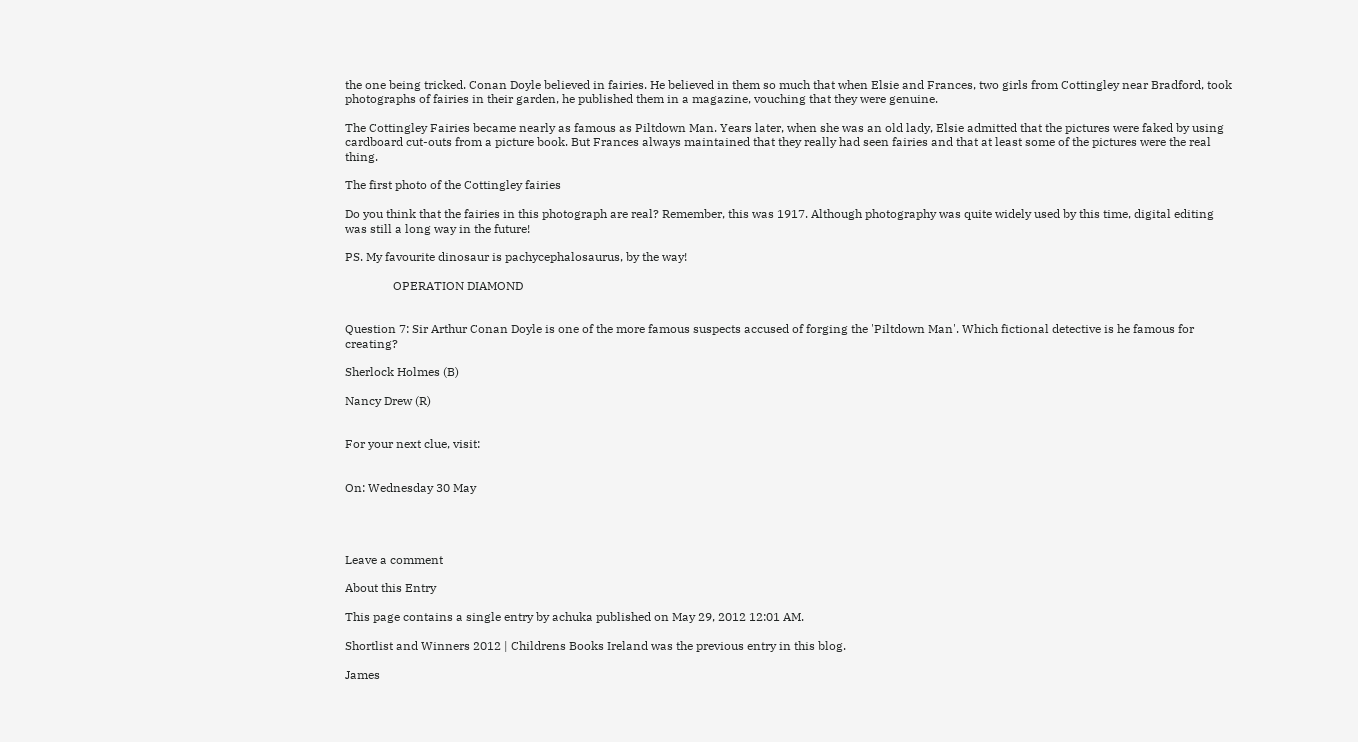the one being tricked. Conan Doyle believed in fairies. He believed in them so much that when Elsie and Frances, two girls from Cottingley near Bradford, took photographs of fairies in their garden, he published them in a magazine, vouching that they were genuine.

The Cottingley Fairies became nearly as famous as Piltdown Man. Years later, when she was an old lady, Elsie admitted that the pictures were faked by using cardboard cut-outs from a picture book. But Frances always maintained that they really had seen fairies and that at least some of the pictures were the real thing.

The first photo of the Cottingley fairies

Do you think that the fairies in this photograph are real? Remember, this was 1917. Although photography was quite widely used by this time, digital editing was still a long way in the future!

PS. My favourite dinosaur is pachycephalosaurus, by the way!

                OPERATION DIAMOND


Question 7: Sir Arthur Conan Doyle is one of the more famous suspects accused of forging the 'Piltdown Man'. Which fictional detective is he famous for creating?

Sherlock Holmes (B)

Nancy Drew (R)


For your next clue, visit:


On: Wednesday 30 May




Leave a comment

About this Entry

This page contains a single entry by achuka published on May 29, 2012 12:01 AM.

Shortlist and Winners 2012 | Childrens Books Ireland was the previous entry in this blog.

James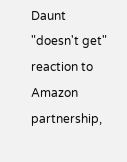Daunt "doesn't get" reaction to Amazon partnership,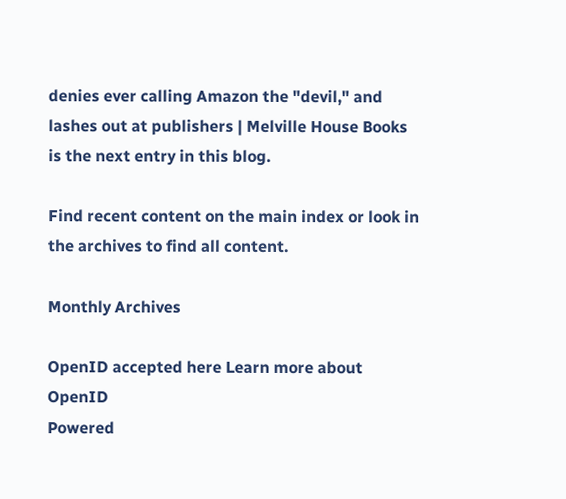denies ever calling Amazon the "devil," and lashes out at publishers | Melville House Books is the next entry in this blog.

Find recent content on the main index or look in the archives to find all content.

Monthly Archives

OpenID accepted here Learn more about OpenID
Powered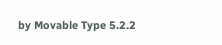by Movable Type 5.2.2